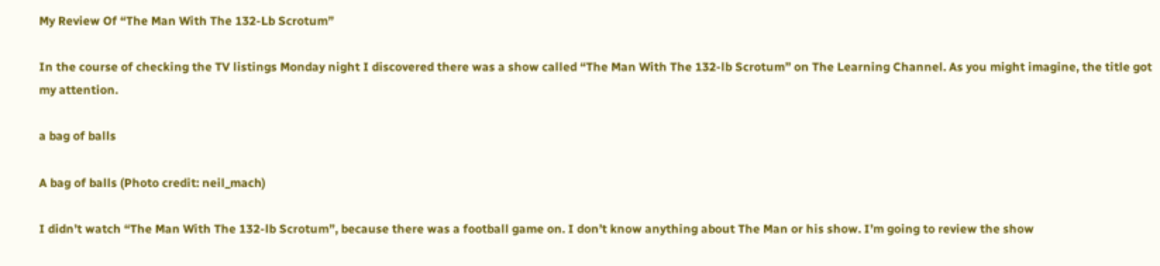My Review Of “The Man With The 132-Lb Scrotum”

In the course of checking the TV listings Monday night I discovered there was a show called “The Man With The 132-lb Scrotum” on The Learning Channel. As you might imagine, the title got my attention.

a bag of balls

A bag of balls (Photo credit: neil_mach)

I didn’t watch “The Man With The 132-lb Scrotum”, because there was a football game on. I don’t know anything about The Man or his show. I’m going to review the show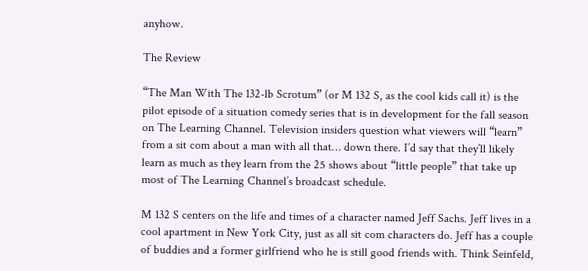anyhow.

The Review

“The Man With The 132-lb Scrotum” (or M 132 S, as the cool kids call it) is the pilot episode of a situation comedy series that is in development for the fall season on The Learning Channel. Television insiders question what viewers will “learn” from a sit com about a man with all that… down there. I’d say that they’ll likely learn as much as they learn from the 25 shows about “little people” that take up most of The Learning Channel’s broadcast schedule.

M 132 S centers on the life and times of a character named Jeff Sachs. Jeff lives in a cool apartment in New York City, just as all sit com characters do. Jeff has a couple of buddies and a former girlfriend who he is still good friends with. Think Seinfeld,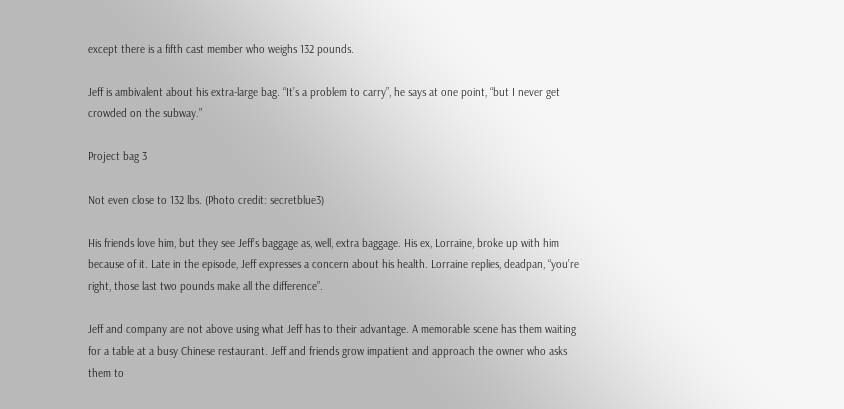except there is a fifth cast member who weighs 132 pounds.

Jeff is ambivalent about his extra-large bag. “It’s a problem to carry”, he says at one point, “but I never get crowded on the subway.”

Project bag 3

Not even close to 132 lbs. (Photo credit: secretblue3)

His friends love him, but they see Jeff’s baggage as, well, extra baggage. His ex, Lorraine, broke up with him because of it. Late in the episode, Jeff expresses a concern about his health. Lorraine replies, deadpan, “you’re right, those last two pounds make all the difference”.

Jeff and company are not above using what Jeff has to their advantage. A memorable scene has them waiting for a table at a busy Chinese restaurant. Jeff and friends grow impatient and approach the owner who asks them to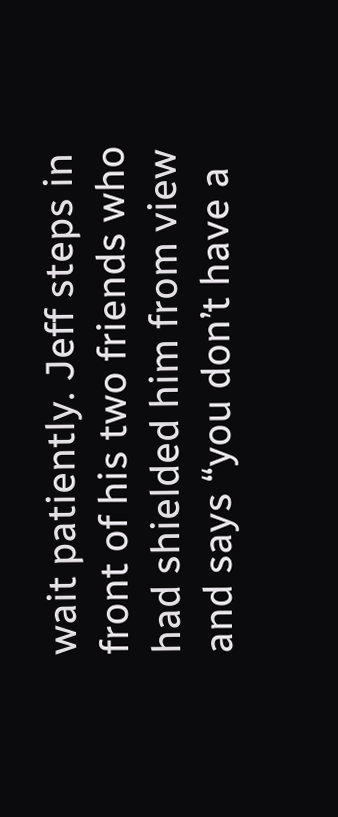wait patiently. Jeff steps in front of his two friends who had shielded him from view and says “you don’t have a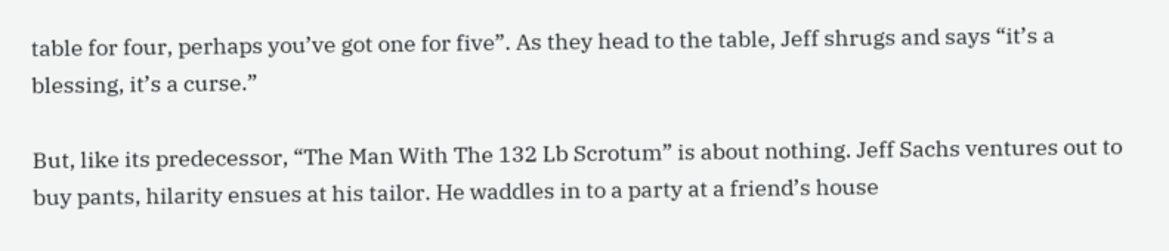table for four, perhaps you’ve got one for five”. As they head to the table, Jeff shrugs and says “it’s a blessing, it’s a curse.”

But, like its predecessor, “The Man With The 132 Lb Scrotum” is about nothing. Jeff Sachs ventures out to buy pants, hilarity ensues at his tailor. He waddles in to a party at a friend’s house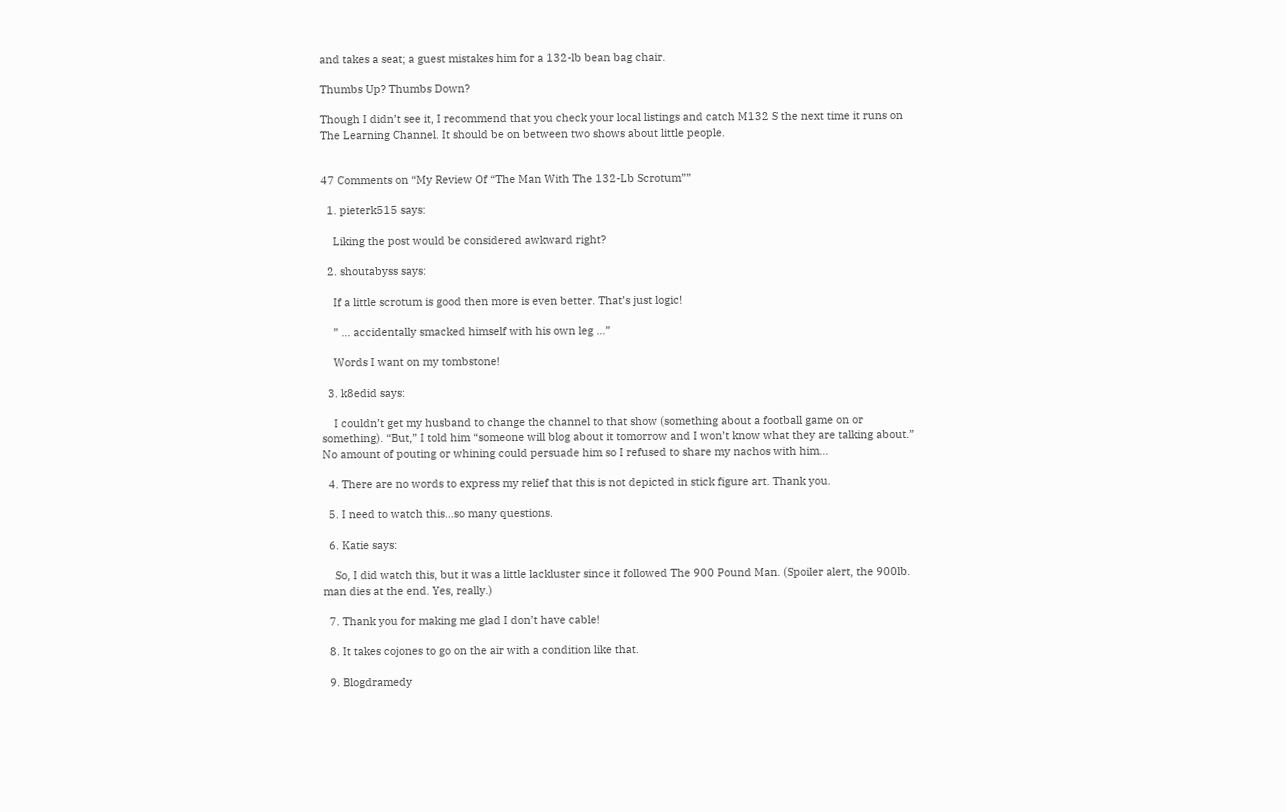and takes a seat; a guest mistakes him for a 132-lb bean bag chair.

Thumbs Up? Thumbs Down?

Though I didn’t see it, I recommend that you check your local listings and catch M132 S the next time it runs on The Learning Channel. It should be on between two shows about little people.


47 Comments on “My Review Of “The Man With The 132-Lb Scrotum””

  1. pieterk515 says:

    Liking the post would be considered awkward right?

  2. shoutabyss says:

    If a little scrotum is good then more is even better. That’s just logic!

    ” … accidentally smacked himself with his own leg …”

    Words I want on my tombstone!

  3. k8edid says:

    I couldn’t get my husband to change the channel to that show (something about a football game on or something). “But,” I told him “someone will blog about it tomorrow and I won’t know what they are talking about.” No amount of pouting or whining could persuade him so I refused to share my nachos with him…

  4. There are no words to express my relief that this is not depicted in stick figure art. Thank you.

  5. I need to watch this…so many questions.

  6. Katie says:

    So, I did watch this, but it was a little lackluster since it followed The 900 Pound Man. (Spoiler alert, the 900lb. man dies at the end. Yes, really.)

  7. Thank you for making me glad I don’t have cable!

  8. It takes cojones to go on the air with a condition like that.

  9. Blogdramedy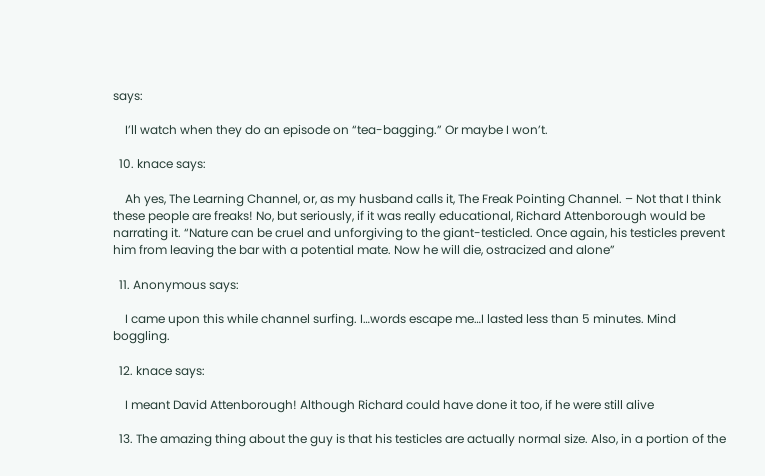says:

    I’ll watch when they do an episode on “tea-bagging.” Or maybe I won’t.

  10. knace says:

    Ah yes, The Learning Channel, or, as my husband calls it, The Freak Pointing Channel. – Not that I think these people are freaks! No, but seriously, if it was really educational, Richard Attenborough would be narrating it. “Nature can be cruel and unforgiving to the giant-testicled. Once again, his testicles prevent him from leaving the bar with a potential mate. Now he will die, ostracized and alone”

  11. Anonymous says:

    I came upon this while channel surfing. I…words escape me…I lasted less than 5 minutes. Mind boggling.

  12. knace says:

    I meant David Attenborough! Although Richard could have done it too, if he were still alive

  13. The amazing thing about the guy is that his testicles are actually normal size. Also, in a portion of the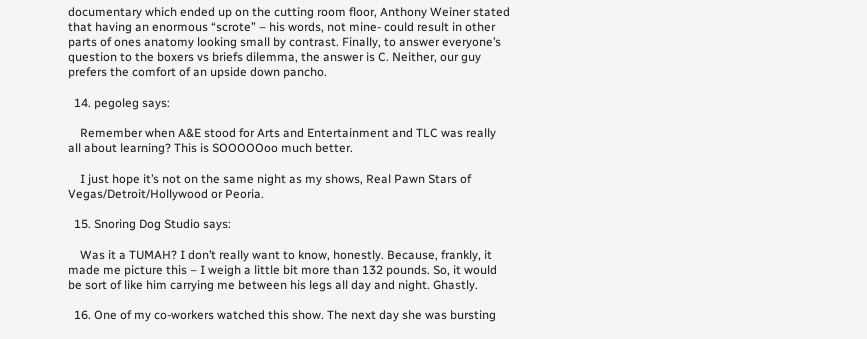documentary which ended up on the cutting room floor, Anthony Weiner stated that having an enormous “scrote” – his words, not mine- could result in other parts of ones anatomy looking small by contrast. Finally, to answer everyone’s question to the boxers vs briefs dilemma, the answer is C. Neither, our guy prefers the comfort of an upside down pancho.

  14. pegoleg says:

    Remember when A&E stood for Arts and Entertainment and TLC was really all about learning? This is SOOOOOoo much better.

    I just hope it’s not on the same night as my shows, Real Pawn Stars of Vegas/Detroit/Hollywood or Peoria.

  15. Snoring Dog Studio says:

    Was it a TUMAH? I don’t really want to know, honestly. Because, frankly, it made me picture this – I weigh a little bit more than 132 pounds. So, it would be sort of like him carrying me between his legs all day and night. Ghastly.

  16. One of my co-workers watched this show. The next day she was bursting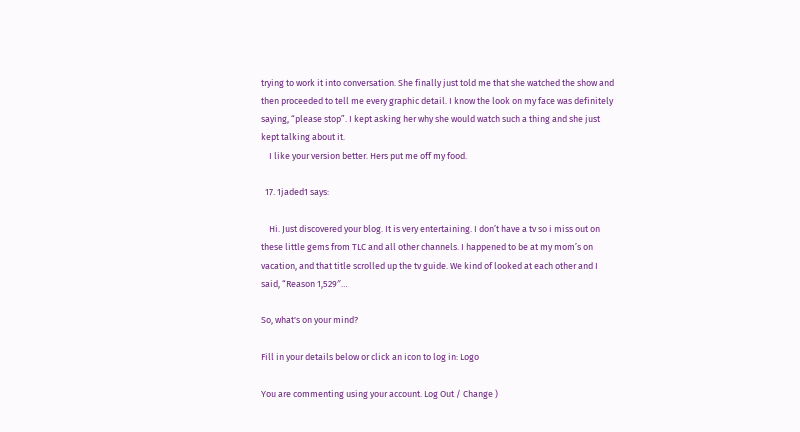trying to work it into conversation. She finally just told me that she watched the show and then proceeded to tell me every graphic detail. I know the look on my face was definitely saying, “please stop”. I kept asking her why she would watch such a thing and she just kept talking about it.
    I like your version better. Hers put me off my food.

  17. 1jaded1 says:

    Hi. Just discovered your blog. It is very entertaining. I don’t have a tv so i miss out on these little gems from TLC and all other channels. I happened to be at my mom’s on vacation, and that title scrolled up the tv guide. We kind of looked at each other and I said, “Reason 1,529″…

So, what's on your mind?

Fill in your details below or click an icon to log in: Logo

You are commenting using your account. Log Out / Change )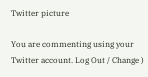Twitter picture

You are commenting using your Twitter account. Log Out / Change )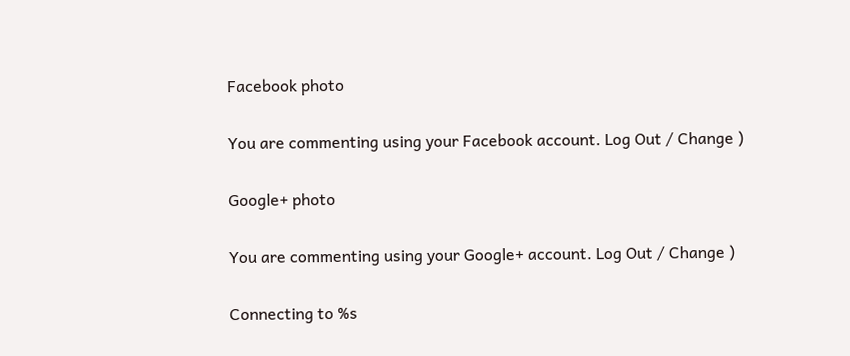Facebook photo

You are commenting using your Facebook account. Log Out / Change )

Google+ photo

You are commenting using your Google+ account. Log Out / Change )

Connecting to %s